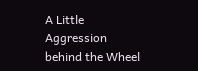A Little Aggression behind the Wheel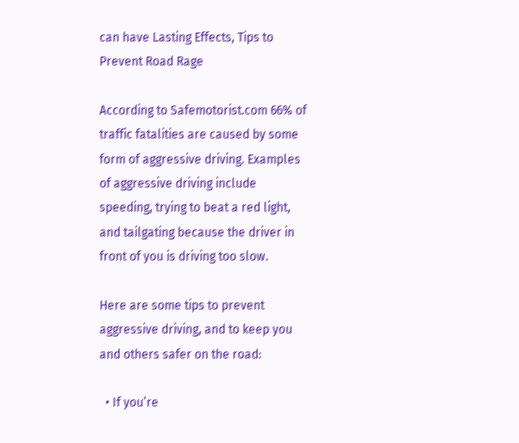can have Lasting Effects, Tips to Prevent Road Rage

According to Safemotorist.com 66% of traffic fatalities are caused by some form of aggressive driving. Examples of aggressive driving include speeding, trying to beat a red light, and tailgating because the driver in front of you is driving too slow.

Here are some tips to prevent aggressive driving, and to keep you and others safer on the road:

  • If you’re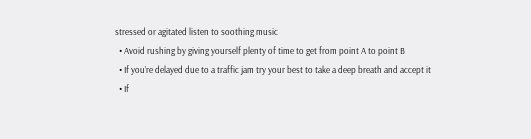stressed or agitated listen to soothing music
  • Avoid rushing by giving yourself plenty of time to get from point A to point B
  • If you’re delayed due to a traffic jam try your best to take a deep breath and accept it
  • If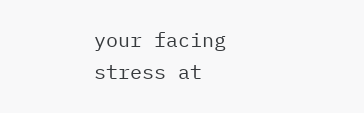your facing stress at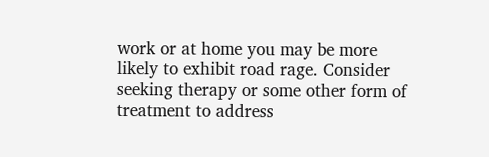work or at home you may be more likely to exhibit road rage. Consider seeking therapy or some other form of treatment to address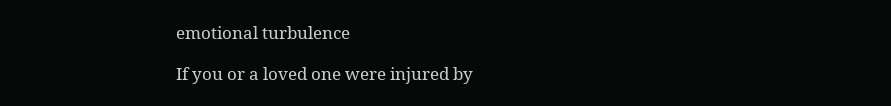emotional turbulence

If you or a loved one were injured by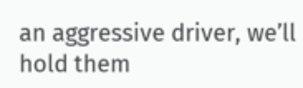an aggressive driver, we’ll hold them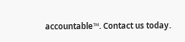accountable™. Contact us today.